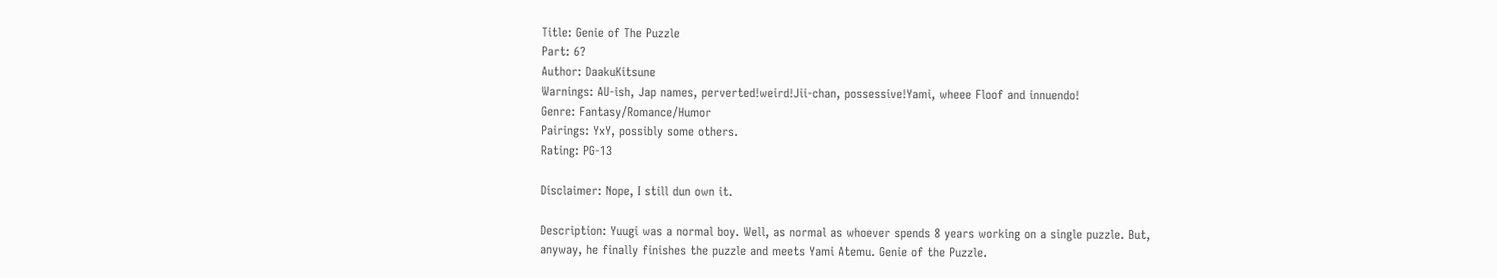Title: Genie of The Puzzle
Part: 6?
Author: DaakuKitsune
Warnings: AU-ish, Jap names, perverted!weird!Jii-chan, possessive!Yami, wheee Floof and innuendo!
Genre: Fantasy/Romance/Humor
Pairings: YxY, possibly some others.
Rating: PG-13

Disclaimer: Nope, I still dun own it.

Description: Yuugi was a normal boy. Well, as normal as whoever spends 8 years working on a single puzzle. But, anyway, he finally finishes the puzzle and meets Yami Atemu. Genie of the Puzzle.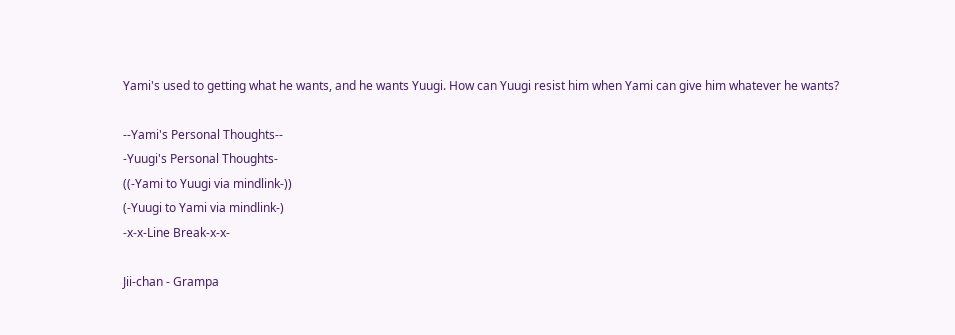Yami's used to getting what he wants, and he wants Yuugi. How can Yuugi resist him when Yami can give him whatever he wants?

--Yami's Personal Thoughts--
-Yuugi's Personal Thoughts-
((-Yami to Yuugi via mindlink-))
(-Yuugi to Yami via mindlink-)
-x-x-Line Break-x-x-

Jii-chan - Grampa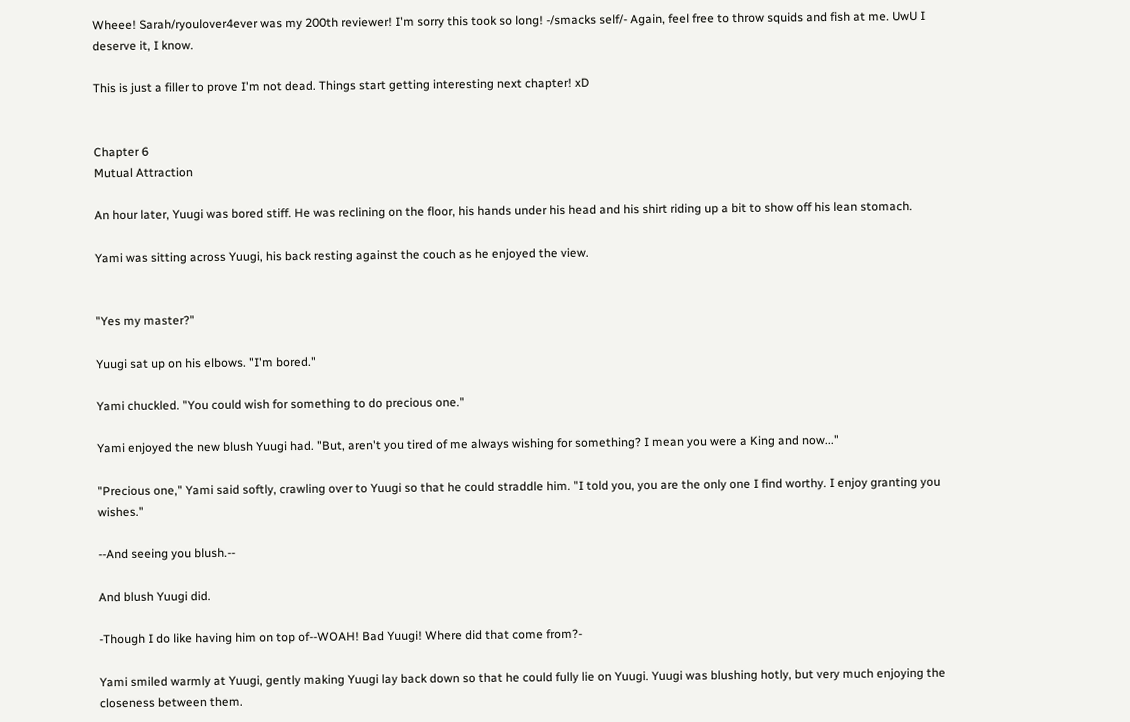Wheee! Sarah/ryoulover4ever was my 200th reviewer! I'm sorry this took so long! -/smacks self/- Again, feel free to throw squids and fish at me. UwU I deserve it, I know.

This is just a filler to prove I'm not dead. Things start getting interesting next chapter! xD


Chapter 6
Mutual Attraction

An hour later, Yuugi was bored stiff. He was reclining on the floor, his hands under his head and his shirt riding up a bit to show off his lean stomach.

Yami was sitting across Yuugi, his back resting against the couch as he enjoyed the view.


"Yes my master?"

Yuugi sat up on his elbows. "I'm bored."

Yami chuckled. "You could wish for something to do precious one."

Yami enjoyed the new blush Yuugi had. "But, aren't you tired of me always wishing for something? I mean you were a King and now..."

"Precious one," Yami said softly, crawling over to Yuugi so that he could straddle him. "I told you, you are the only one I find worthy. I enjoy granting you wishes."

--And seeing you blush.--

And blush Yuugi did.

-Though I do like having him on top of--WOAH! Bad Yuugi! Where did that come from?-

Yami smiled warmly at Yuugi, gently making Yuugi lay back down so that he could fully lie on Yuugi. Yuugi was blushing hotly, but very much enjoying the closeness between them.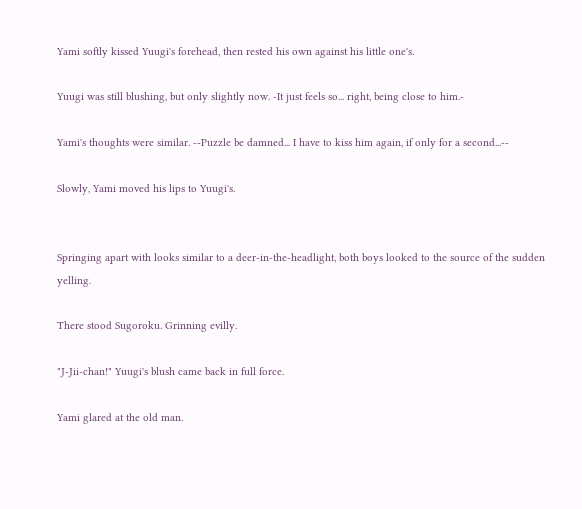Yami softly kissed Yuugi's forehead, then rested his own against his little one's.

Yuugi was still blushing, but only slightly now. -It just feels so... right, being close to him.-

Yami's thoughts were similar. --Puzzle be damned... I have to kiss him again, if only for a second...--

Slowly, Yami moved his lips to Yuugi's.


Springing apart with looks similar to a deer-in-the-headlight, both boys looked to the source of the sudden yelling.

There stood Sugoroku. Grinning evilly.

"J-Jii-chan!" Yuugi's blush came back in full force.

Yami glared at the old man.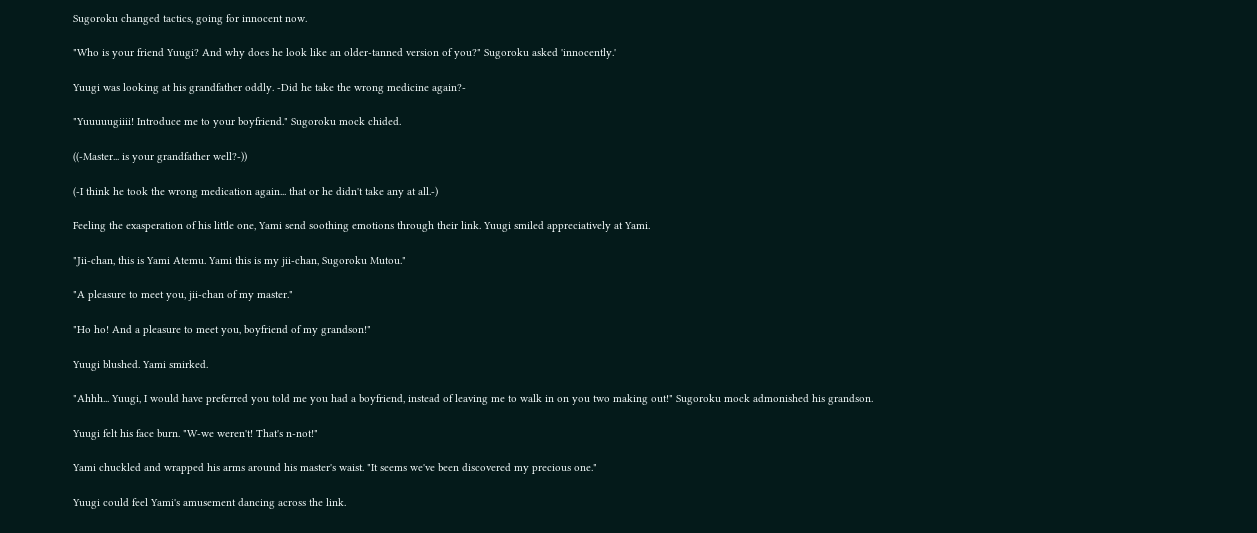Sugoroku changed tactics, going for innocent now.

"Who is your friend Yuugi? And why does he look like an older-tanned version of you?" Sugoroku asked 'innocently.'

Yuugi was looking at his grandfather oddly. -Did he take the wrong medicine again?-

"Yuuuuugiiii! Introduce me to your boyfriend." Sugoroku mock chided.

((-Master... is your grandfather well?-))

(-I think he took the wrong medication again... that or he didn't take any at all.-)

Feeling the exasperation of his little one, Yami send soothing emotions through their link. Yuugi smiled appreciatively at Yami.

"Jii-chan, this is Yami Atemu. Yami this is my jii-chan, Sugoroku Mutou."

"A pleasure to meet you, jii-chan of my master."

"Ho ho! And a pleasure to meet you, boyfriend of my grandson!"

Yuugi blushed. Yami smirked.

"Ahhh... Yuugi, I would have preferred you told me you had a boyfriend, instead of leaving me to walk in on you two making out!" Sugoroku mock admonished his grandson.

Yuugi felt his face burn. "W-we weren't! That's n-not!"

Yami chuckled and wrapped his arms around his master's waist. "It seems we've been discovered my precious one."

Yuugi could feel Yami's amusement dancing across the link.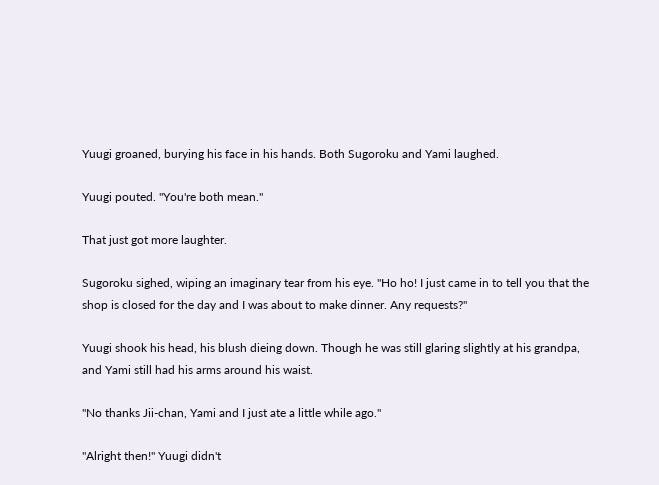Yuugi groaned, burying his face in his hands. Both Sugoroku and Yami laughed.

Yuugi pouted. "You're both mean."

That just got more laughter.

Sugoroku sighed, wiping an imaginary tear from his eye. "Ho ho! I just came in to tell you that the shop is closed for the day and I was about to make dinner. Any requests?"

Yuugi shook his head, his blush dieing down. Though he was still glaring slightly at his grandpa, and Yami still had his arms around his waist.

"No thanks Jii-chan, Yami and I just ate a little while ago."

"Alright then!" Yuugi didn't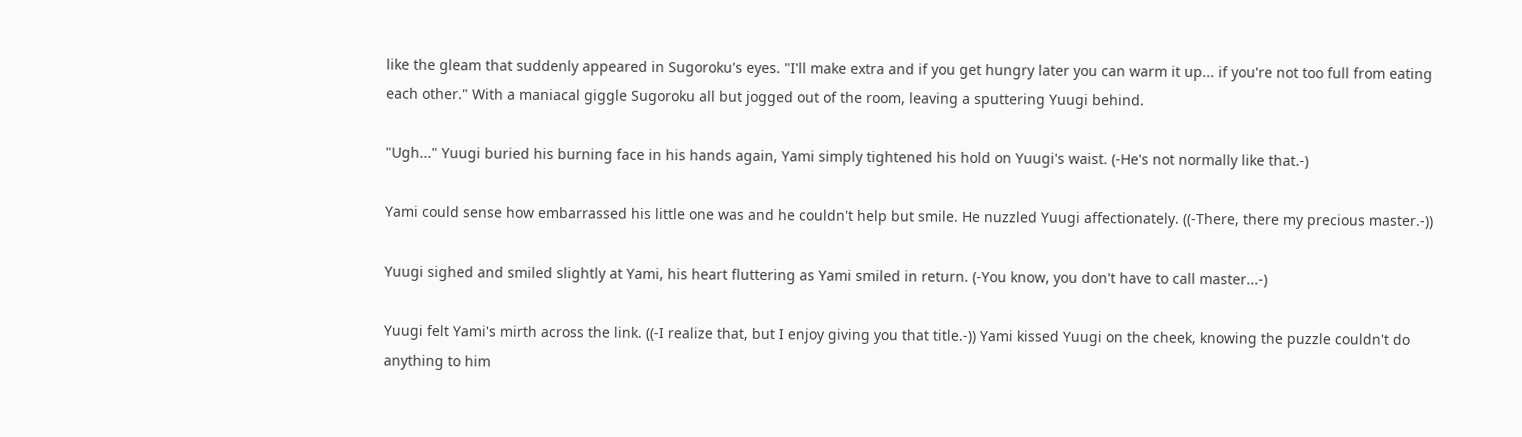like the gleam that suddenly appeared in Sugoroku's eyes. "I'll make extra and if you get hungry later you can warm it up... if you're not too full from eating each other." With a maniacal giggle Sugoroku all but jogged out of the room, leaving a sputtering Yuugi behind.

"Ugh..." Yuugi buried his burning face in his hands again, Yami simply tightened his hold on Yuugi's waist. (-He's not normally like that.-)

Yami could sense how embarrassed his little one was and he couldn't help but smile. He nuzzled Yuugi affectionately. ((-There, there my precious master.-))

Yuugi sighed and smiled slightly at Yami, his heart fluttering as Yami smiled in return. (-You know, you don't have to call master...-)

Yuugi felt Yami's mirth across the link. ((-I realize that, but I enjoy giving you that title.-)) Yami kissed Yuugi on the cheek, knowing the puzzle couldn't do anything to him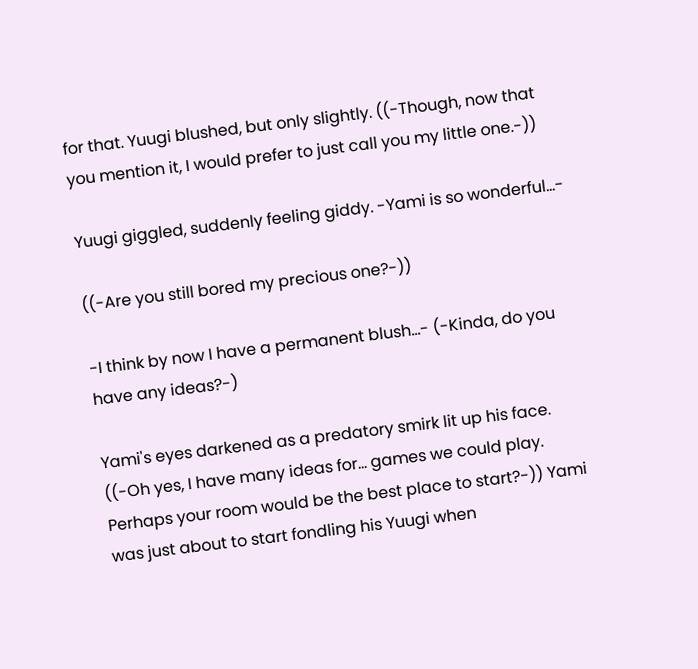for that. Yuugi blushed, but only slightly. ((-Though, now that you mention it, I would prefer to just call you my little one.-))

Yuugi giggled, suddenly feeling giddy. -Yami is so wonderful...-

((-Are you still bored my precious one?-))

-I think by now I have a permanent blush...- (-Kinda, do you have any ideas?-)

Yami's eyes darkened as a predatory smirk lit up his face. ((-Oh yes, I have many ideas for... games we could play. Perhaps your room would be the best place to start?-)) Yami was just about to start fondling his Yuugi when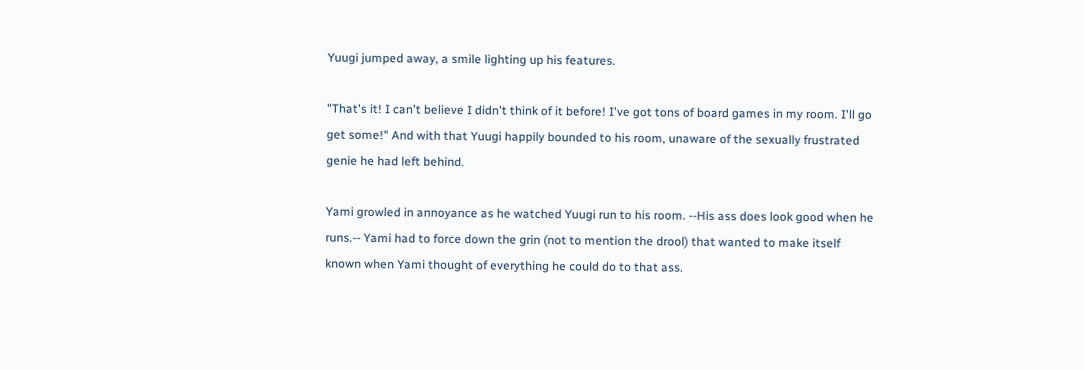Yuugi jumped away, a smile lighting up his features.

"That's it! I can't believe I didn't think of it before! I've got tons of board games in my room. I'll go get some!" And with that Yuugi happily bounded to his room, unaware of the sexually frustrated genie he had left behind.

Yami growled in annoyance as he watched Yuugi run to his room. --His ass does look good when he runs.-- Yami had to force down the grin (not to mention the drool) that wanted to make itself known when Yami thought of everything he could do to that ass.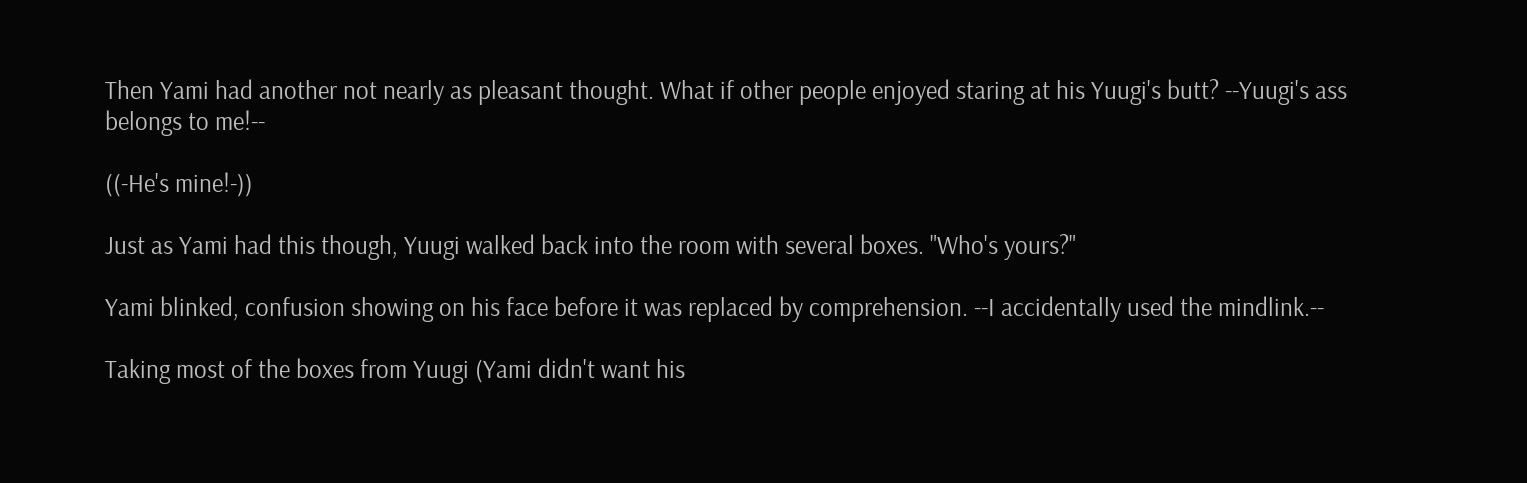Then Yami had another not nearly as pleasant thought. What if other people enjoyed staring at his Yuugi's butt? --Yuugi's ass belongs to me!--

((-He's mine!-))

Just as Yami had this though, Yuugi walked back into the room with several boxes. "Who's yours?"

Yami blinked, confusion showing on his face before it was replaced by comprehension. --I accidentally used the mindlink.--

Taking most of the boxes from Yuugi (Yami didn't want his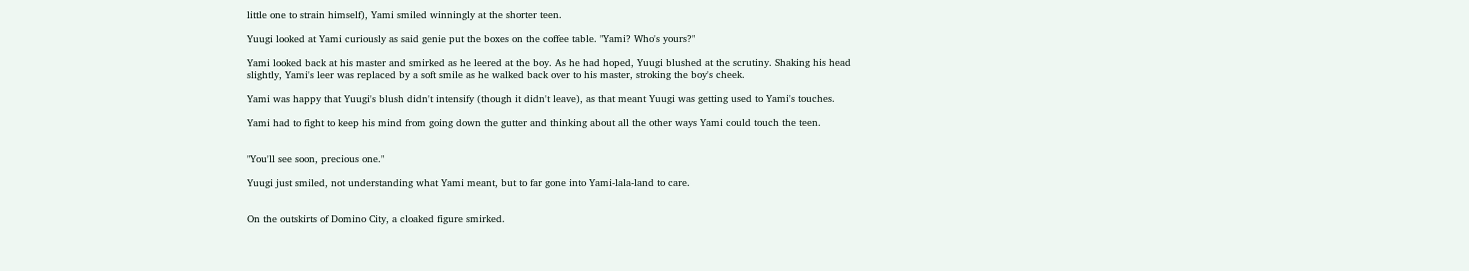little one to strain himself), Yami smiled winningly at the shorter teen.

Yuugi looked at Yami curiously as said genie put the boxes on the coffee table. "Yami? Who's yours?"

Yami looked back at his master and smirked as he leered at the boy. As he had hoped, Yuugi blushed at the scrutiny. Shaking his head slightly, Yami's leer was replaced by a soft smile as he walked back over to his master, stroking the boy's cheek.

Yami was happy that Yuugi's blush didn't intensify (though it didn't leave), as that meant Yuugi was getting used to Yami's touches.

Yami had to fight to keep his mind from going down the gutter and thinking about all the other ways Yami could touch the teen.


"You'll see soon, precious one."

Yuugi just smiled, not understanding what Yami meant, but to far gone into Yami-lala-land to care.


On the outskirts of Domino City, a cloaked figure smirked.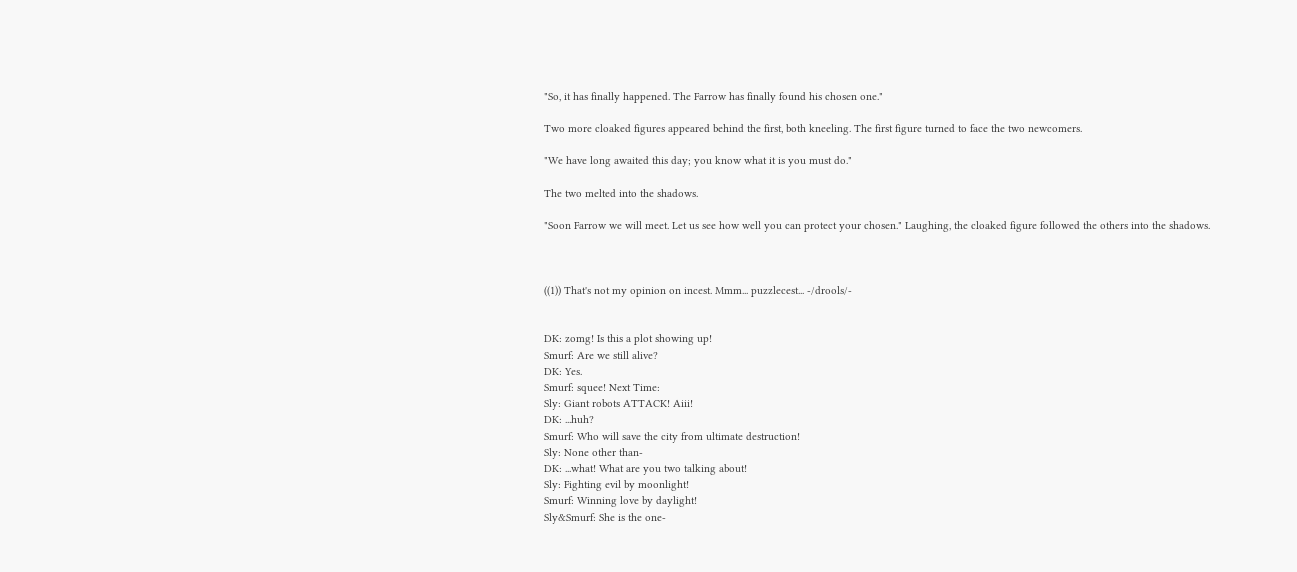"So, it has finally happened. The Farrow has finally found his chosen one."

Two more cloaked figures appeared behind the first, both kneeling. The first figure turned to face the two newcomers.

"We have long awaited this day; you know what it is you must do."

The two melted into the shadows.

"Soon Farrow we will meet. Let us see how well you can protect your chosen." Laughing, the cloaked figure followed the others into the shadows.



((1)) That's not my opinion on incest. Mmm... puzzlecest... -/drools/-


DK: zomg! Is this a plot showing up!
Smurf: Are we still alive?
DK: Yes.
Smurf: squee! Next Time:
Sly: Giant robots ATTACK! Aiii!
DK: ...huh?
Smurf: Who will save the city from ultimate destruction!
Sly: None other than-
DK: ...what! What are you two talking about!
Sly: Fighting evil by moonlight!
Smurf: Winning love by daylight!
Sly&Smurf: She is the one-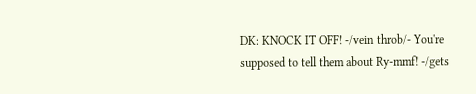DK: KNOCK IT OFF! -/vein throb/- You're supposed to tell them about Ry-mmf! -/gets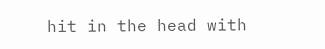hit in the head with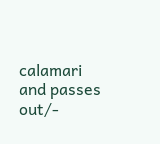calamari and passes out/-